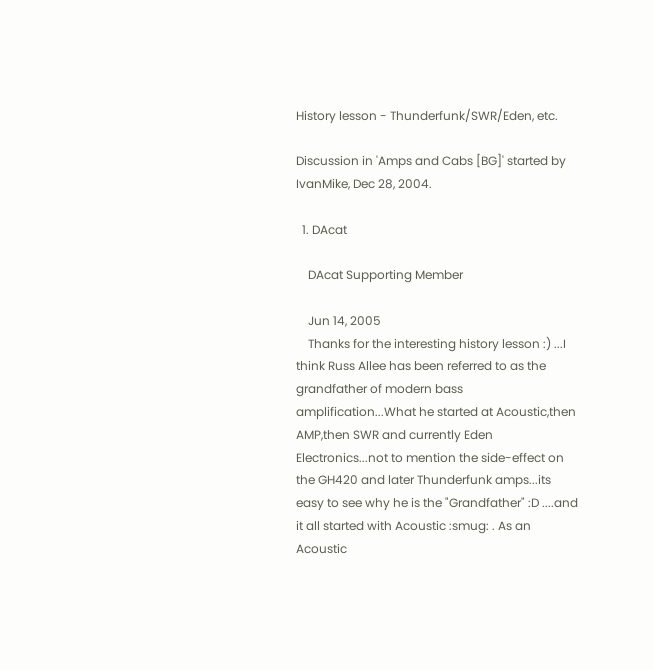History lesson - Thunderfunk/SWR/Eden, etc.

Discussion in 'Amps and Cabs [BG]' started by IvanMike, Dec 28, 2004.

  1. DAcat

    DAcat Supporting Member

    Jun 14, 2005
    Thanks for the interesting history lesson :) ...I think Russ Allee has been referred to as the grandfather of modern bass amplification...What he started at Acoustic,then AMP,then SWR and currently Eden Electronics...not to mention the side-effect on the GH420 and later Thunderfunk amps...its easy to see why he is the "Grandfather" :D ....and it all started with Acoustic :smug: . As an Acoustic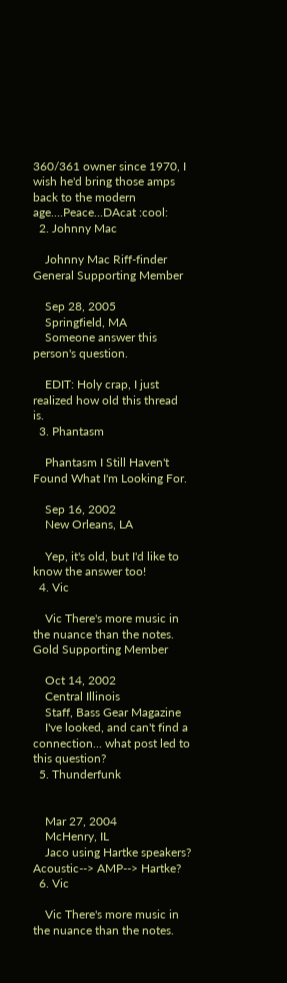360/361 owner since 1970, I wish he'd bring those amps back to the modern age....Peace...DAcat :cool:
  2. Johnny Mac

    Johnny Mac Riff-finder General Supporting Member

    Sep 28, 2005
    Springfield, MA
    Someone answer this person's question.

    EDIT: Holy crap, I just realized how old this thread is.
  3. Phantasm

    Phantasm I Still Haven't Found What I'm Looking For.

    Sep 16, 2002
    New Orleans, LA

    Yep, it's old, but I'd like to know the answer too!
  4. Vic

    Vic There's more music in the nuance than the notes. Gold Supporting Member

    Oct 14, 2002
    Central Illinois
    Staff, Bass Gear Magazine
    I've looked, and can't find a connection... what post led to this question?
  5. Thunderfunk


    Mar 27, 2004
    McHenry, IL
    Jaco using Hartke speakers? Acoustic--> AMP--> Hartke?
  6. Vic

    Vic There's more music in the nuance than the notes.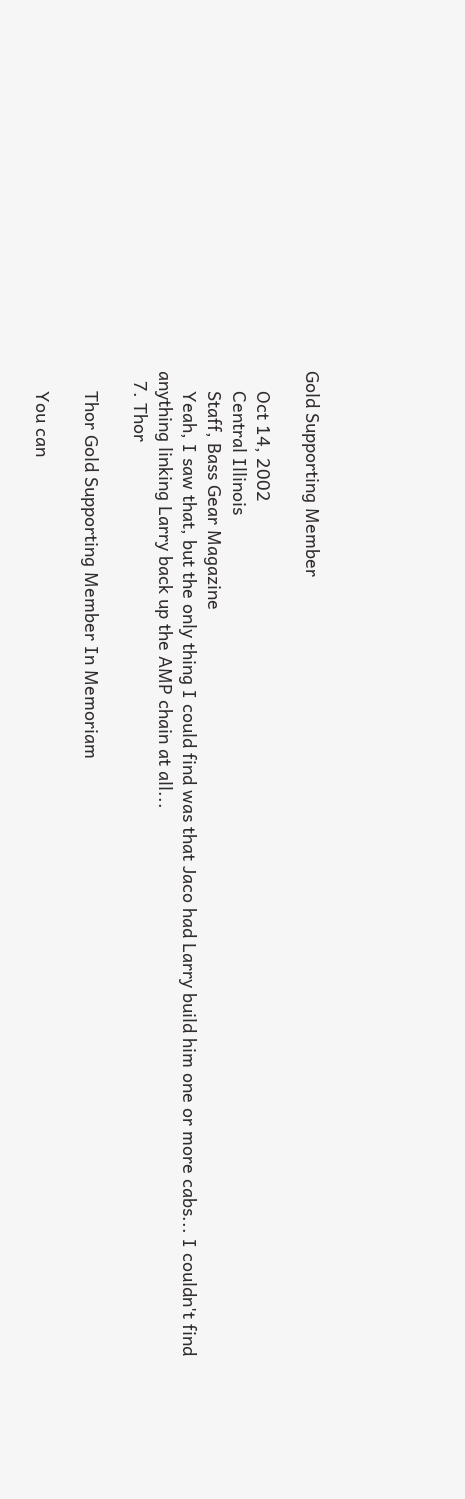Gold Supporting Member

    Oct 14, 2002
    Central Illinois
    Staff, Bass Gear Magazine
    Yeah, I saw that, but the only thing I could find was that Jaco had Larry build him one or more cabs... I couldn't find anything linking Larry back up the AMP chain at all...
  7. Thor

    Thor Gold Supporting Member In Memoriam

    You can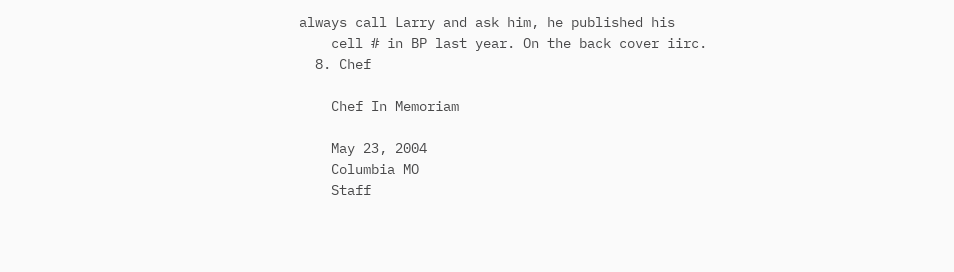always call Larry and ask him, he published his
    cell # in BP last year. On the back cover iirc.
  8. Chef

    Chef In Memoriam

    May 23, 2004
    Columbia MO
    Staff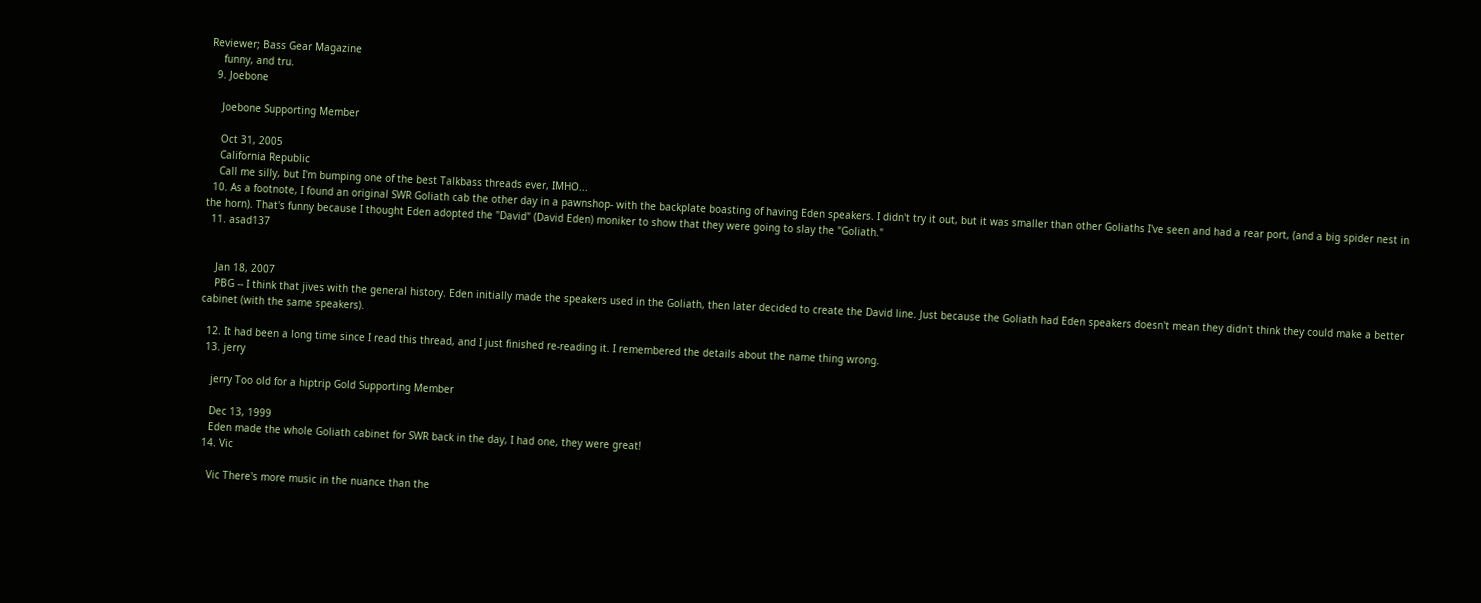Reviewer; Bass Gear Magazine
    funny, and tru.
  9. Joebone

    Joebone Supporting Member

    Oct 31, 2005
    California Republic
    Call me silly, but I'm bumping one of the best Talkbass threads ever, IMHO...
  10. As a footnote, I found an original SWR Goliath cab the other day in a pawnshop- with the backplate boasting of having Eden speakers. I didn't try it out, but it was smaller than other Goliaths I've seen and had a rear port, (and a big spider nest in the horn). That's funny because I thought Eden adopted the "David" (David Eden) moniker to show that they were going to slay the "Goliath."
  11. asad137


    Jan 18, 2007
    PBG -- I think that jives with the general history. Eden initially made the speakers used in the Goliath, then later decided to create the David line. Just because the Goliath had Eden speakers doesn't mean they didn't think they could make a better cabinet (with the same speakers).

  12. It had been a long time since I read this thread, and I just finished re-reading it. I remembered the details about the name thing wrong.
  13. jerry

    jerry Too old for a hiptrip Gold Supporting Member

    Dec 13, 1999
    Eden made the whole Goliath cabinet for SWR back in the day, I had one, they were great!
  14. Vic

    Vic There's more music in the nuance than the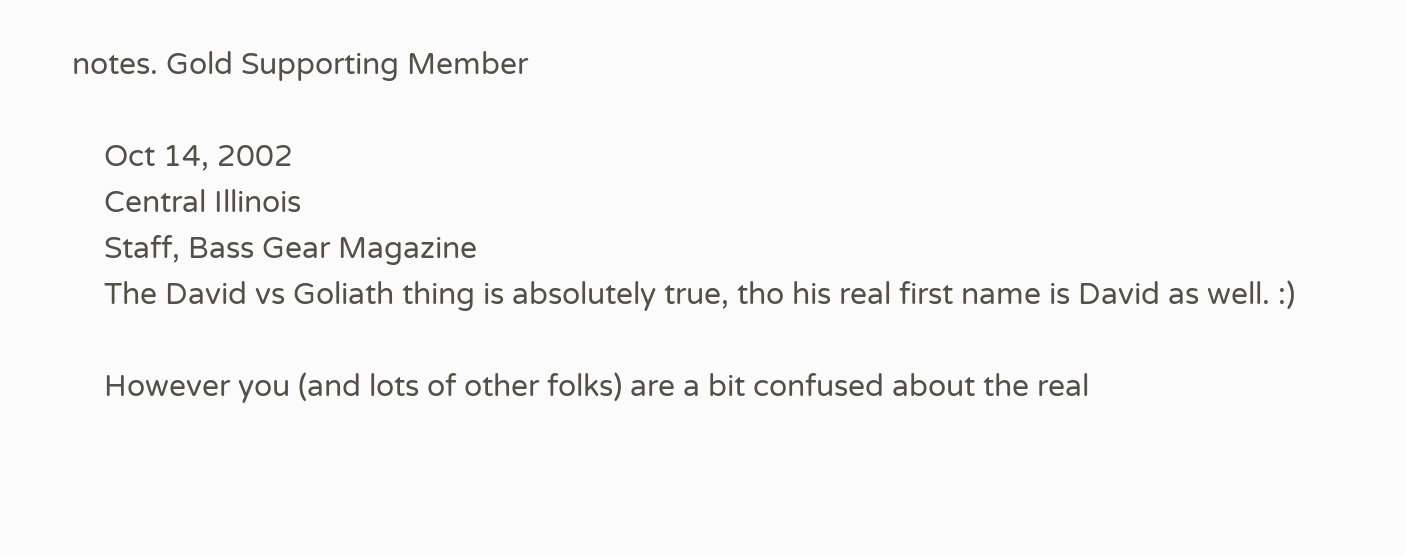notes. Gold Supporting Member

    Oct 14, 2002
    Central Illinois
    Staff, Bass Gear Magazine
    The David vs Goliath thing is absolutely true, tho his real first name is David as well. :)

    However you (and lots of other folks) are a bit confused about the real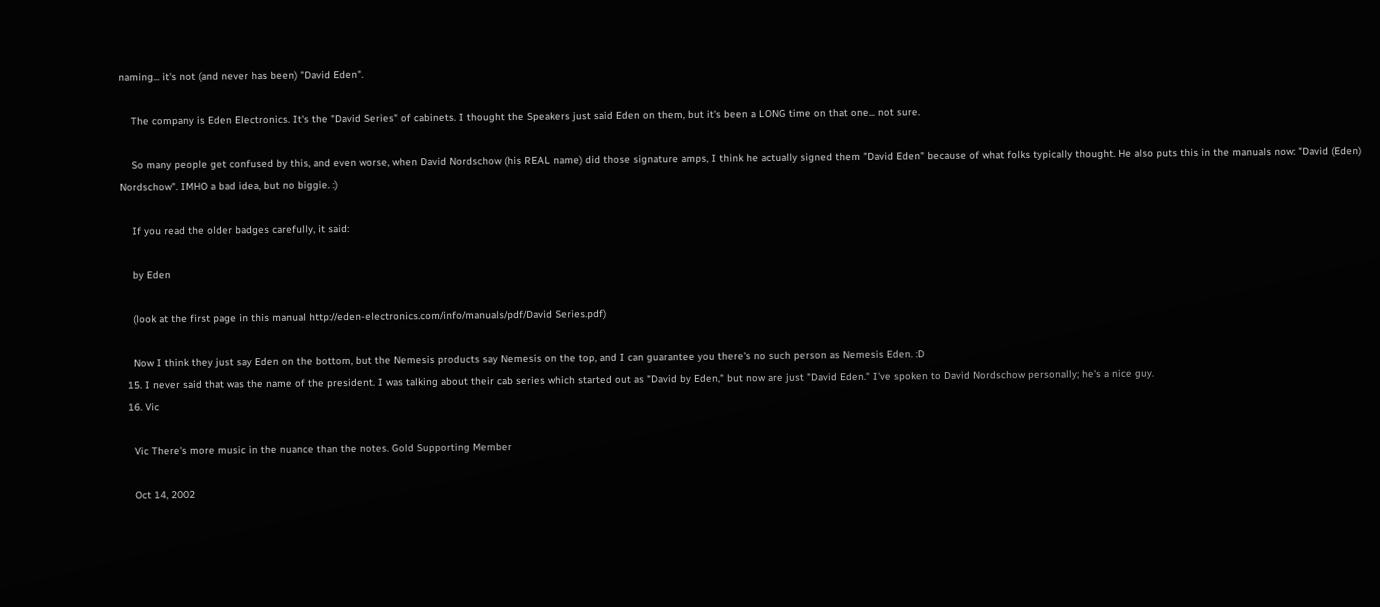naming... it's not (and never has been) "David Eden".

    The company is Eden Electronics. It's the "David Series" of cabinets. I thought the Speakers just said Eden on them, but it's been a LONG time on that one... not sure.

    So many people get confused by this, and even worse, when David Nordschow (his REAL name) did those signature amps, I think he actually signed them "David Eden" because of what folks typically thought. He also puts this in the manuals now: "David (Eden) Nordschow". IMHO a bad idea, but no biggie. :)

    If you read the older badges carefully, it said:

    by Eden

    (look at the first page in this manual http://eden-electronics.com/info/manuals/pdf/David Series.pdf)

    Now I think they just say Eden on the bottom, but the Nemesis products say Nemesis on the top, and I can guarantee you there's no such person as Nemesis Eden. :D
  15. I never said that was the name of the president. I was talking about their cab series which started out as "David by Eden," but now are just "David Eden." I've spoken to David Nordschow personally; he's a nice guy.
  16. Vic

    Vic There's more music in the nuance than the notes. Gold Supporting Member

    Oct 14, 2002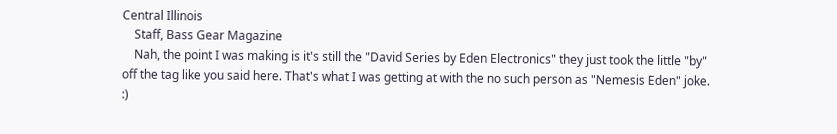Central Illinois
    Staff, Bass Gear Magazine
    Nah, the point I was making is it's still the "David Series by Eden Electronics" they just took the little "by" off the tag like you said here. That's what I was getting at with the no such person as "Nemesis Eden" joke. :)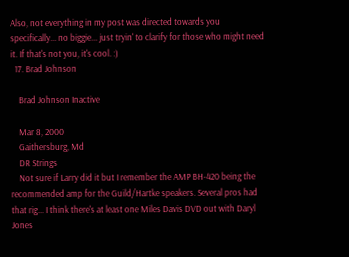Also, not everything in my post was directed towards you specifically... no biggie... just tryin' to clarify for those who might need it. If that's not you, it's cool. :)
  17. Brad Johnson

    Brad Johnson Inactive

    Mar 8, 2000
    Gaithersburg, Md
    DR Strings
    Not sure if Larry did it but I remember the AMP BH-420 being the recommended amp for the Guild/Hartke speakers. Several pros had that rig... I think there's at least one Miles Davis DVD out with Daryl Jones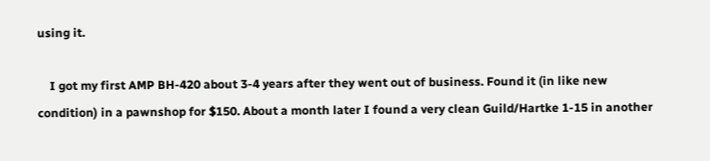using it.

    I got my first AMP BH-420 about 3-4 years after they went out of business. Found it (in like new condition) in a pawnshop for $150. About a month later I found a very clean Guild/Hartke 1-15 in another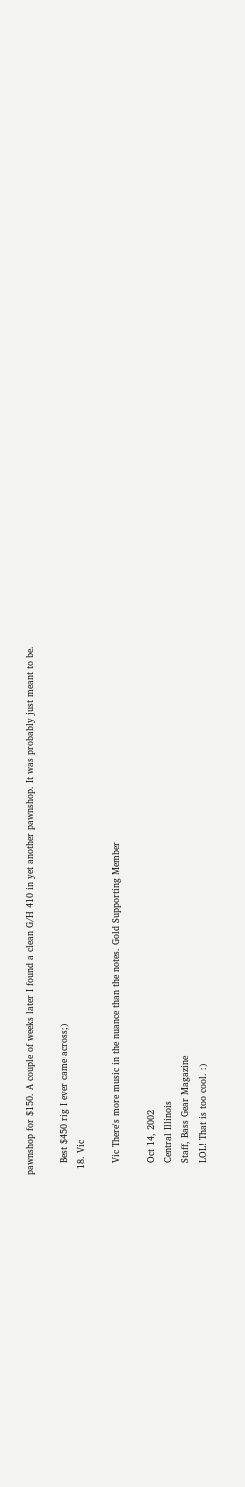pawnshop for $150. A couple of weeks later I found a clean G/H 410 in yet another pawnshop. It was probably just meant to be.

    Best $450 rig I ever came across;)
  18. Vic

    Vic There's more music in the nuance than the notes. Gold Supporting Member

    Oct 14, 2002
    Central Illinois
    Staff, Bass Gear Magazine
    LOL! That is too cool. :)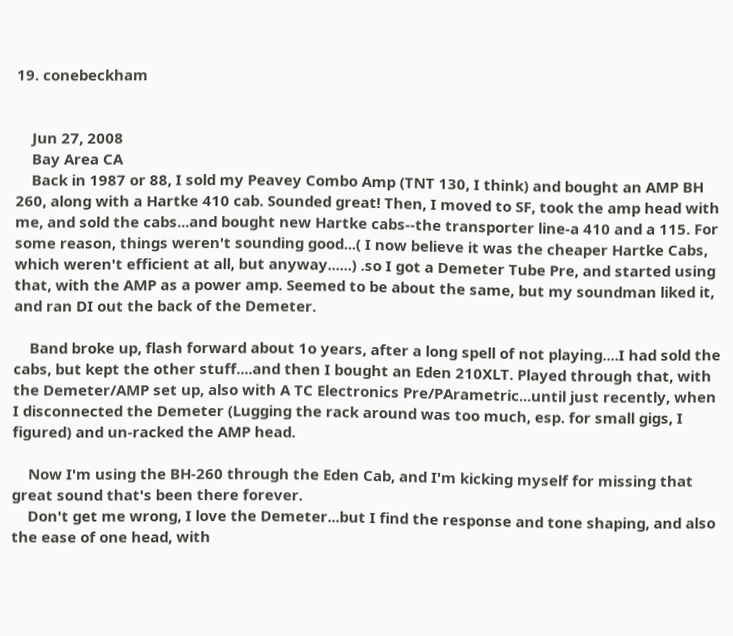19. conebeckham


    Jun 27, 2008
    Bay Area CA
    Back in 1987 or 88, I sold my Peavey Combo Amp (TNT 130, I think) and bought an AMP BH 260, along with a Hartke 410 cab. Sounded great! Then, I moved to SF, took the amp head with me, and sold the cabs...and bought new Hartke cabs--the transporter line-a 410 and a 115. For some reason, things weren't sounding good...( I now believe it was the cheaper Hartke Cabs, which weren't efficient at all, but anyway......) .so I got a Demeter Tube Pre, and started using that, with the AMP as a power amp. Seemed to be about the same, but my soundman liked it, and ran DI out the back of the Demeter.

    Band broke up, flash forward about 1o years, after a long spell of not playing....I had sold the cabs, but kept the other stuff....and then I bought an Eden 210XLT. Played through that, with the Demeter/AMP set up, also with A TC Electronics Pre/PArametric...until just recently, when I disconnected the Demeter (Lugging the rack around was too much, esp. for small gigs, I figured) and un-racked the AMP head.

    Now I'm using the BH-260 through the Eden Cab, and I'm kicking myself for missing that great sound that's been there forever.
    Don't get me wrong, I love the Demeter...but I find the response and tone shaping, and also the ease of one head, with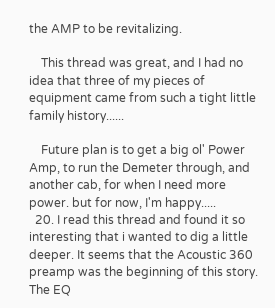the AMP to be revitalizing.

    This thread was great, and I had no idea that three of my pieces of equipment came from such a tight little family history......

    Future plan is to get a big ol' Power Amp, to run the Demeter through, and another cab, for when I need more power. but for now, I'm happy.....
  20. I read this thread and found it so interesting that i wanted to dig a little deeper. It seems that the Acoustic 360 preamp was the beginning of this story. The EQ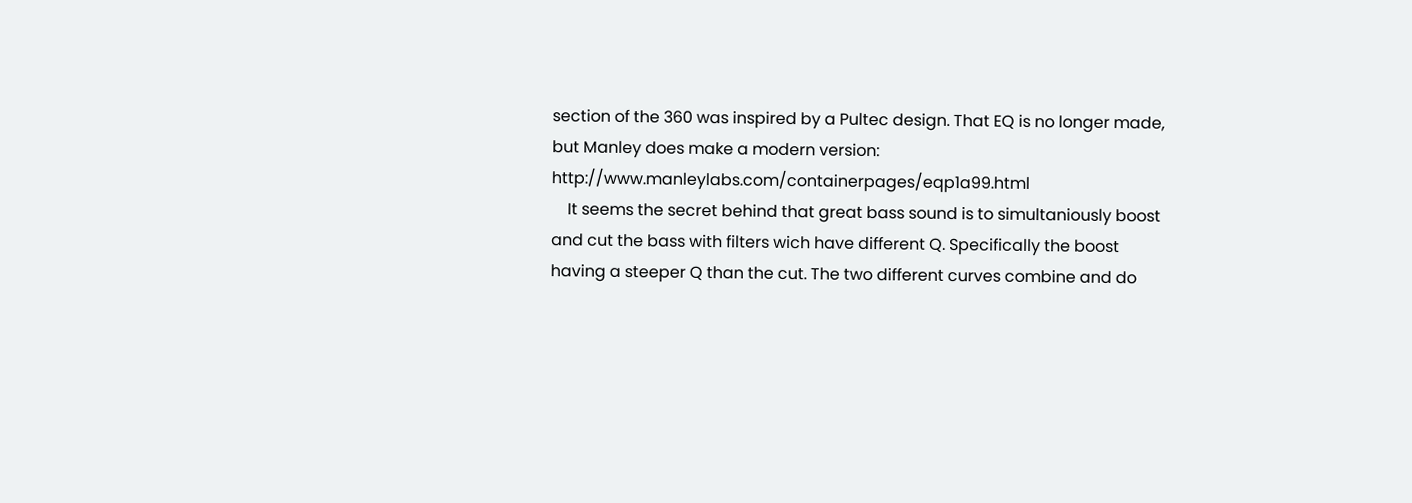section of the 360 was inspired by a Pultec design. That EQ is no longer made, but Manley does make a modern version: http://www.manleylabs.com/containerpages/eqp1a99.html
    It seems the secret behind that great bass sound is to simultaniously boost and cut the bass with filters wich have different Q. Specifically the boost having a steeper Q than the cut. The two different curves combine and do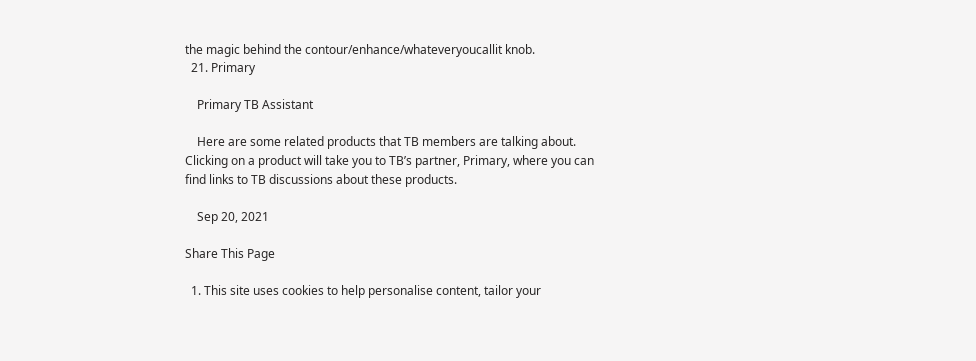the magic behind the contour/enhance/whateveryoucallit knob.
  21. Primary

    Primary TB Assistant

    Here are some related products that TB members are talking about. Clicking on a product will take you to TB’s partner, Primary, where you can find links to TB discussions about these products.

    Sep 20, 2021

Share This Page

  1. This site uses cookies to help personalise content, tailor your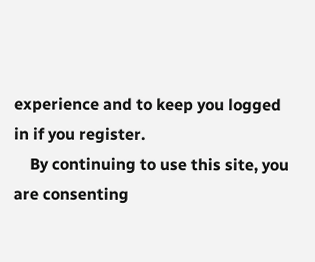experience and to keep you logged in if you register.
    By continuing to use this site, you are consenting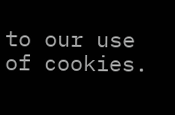to our use of cookies.